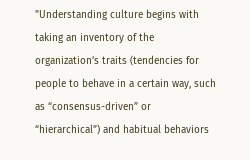"Understanding culture begins with taking an inventory of the organization’s traits (tendencies for people to behave in a certain way, such as “consensus-driven” or “hierarchical”) and habitual behaviors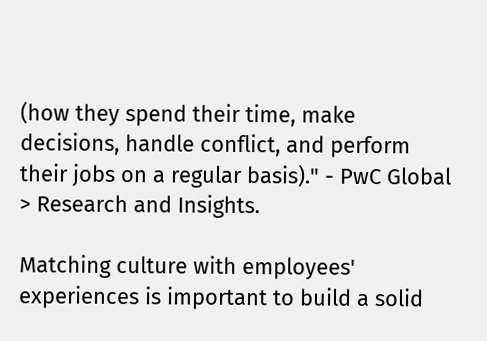(how they spend their time, make decisions, handle conflict, and perform their jobs on a regular basis)." - PwC Global > Research and Insights.

Matching culture with employees' experiences is important to build a solid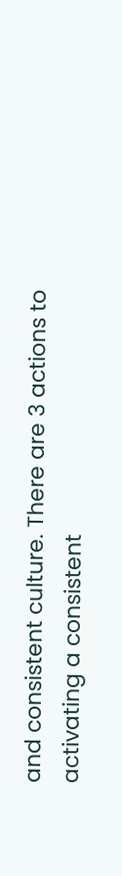and consistent culture. There are 3 actions to activating a consistent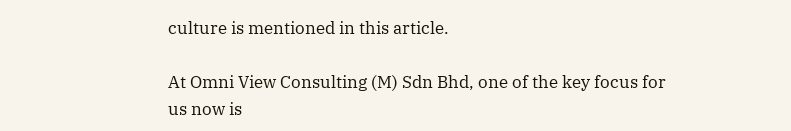culture is mentioned in this article.

At Omni View Consulting (M) Sdn Bhd, one of the key focus for us now is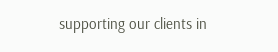supporting our clients in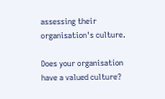assessing their organisation's culture.

Does your organisation have a valued culture?